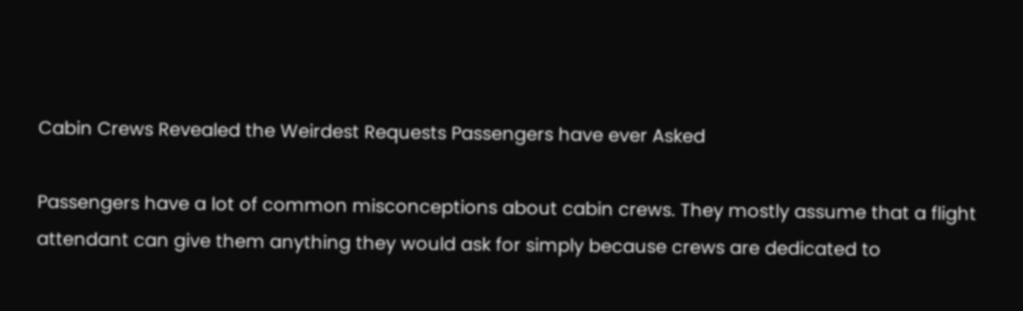Cabin Crews Revealed the Weirdest Requests Passengers have ever Asked

Passengers have a lot of common misconceptions about cabin crews. They mostly assume that a flight attendant can give them anything they would ask for simply because crews are dedicated to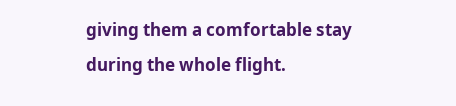giving them a comfortable stay during the whole flight.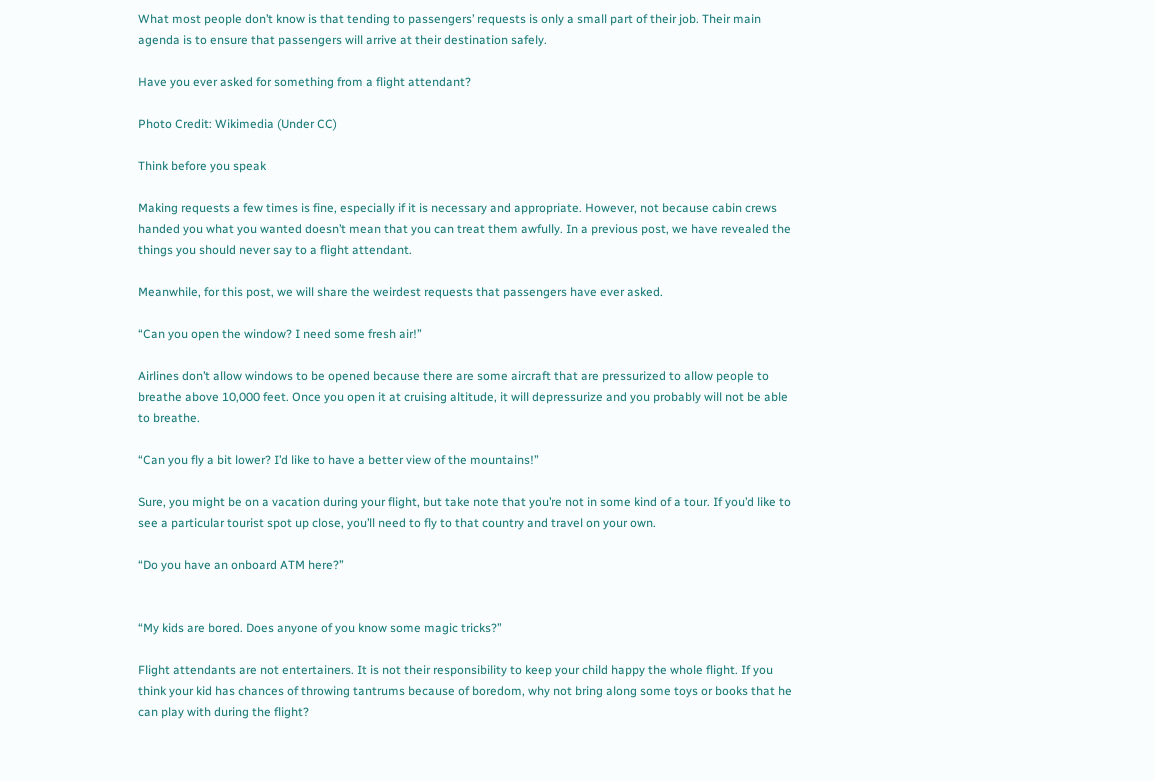What most people don’t know is that tending to passengers’ requests is only a small part of their job. Their main agenda is to ensure that passengers will arrive at their destination safely.

Have you ever asked for something from a flight attendant?

Photo Credit: Wikimedia (Under CC)

Think before you speak

Making requests a few times is fine, especially if it is necessary and appropriate. However, not because cabin crews handed you what you wanted doesn’t mean that you can treat them awfully. In a previous post, we have revealed the things you should never say to a flight attendant.

Meanwhile, for this post, we will share the weirdest requests that passengers have ever asked.

“Can you open the window? I need some fresh air!”

Airlines don’t allow windows to be opened because there are some aircraft that are pressurized to allow people to breathe above 10,000 feet. Once you open it at cruising altitude, it will depressurize and you probably will not be able to breathe.

“Can you fly a bit lower? I’d like to have a better view of the mountains!”

Sure, you might be on a vacation during your flight, but take note that you’re not in some kind of a tour. If you’d like to see a particular tourist spot up close, you’ll need to fly to that country and travel on your own.

“Do you have an onboard ATM here?”


“My kids are bored. Does anyone of you know some magic tricks?”

Flight attendants are not entertainers. It is not their responsibility to keep your child happy the whole flight. If you think your kid has chances of throwing tantrums because of boredom, why not bring along some toys or books that he can play with during the flight?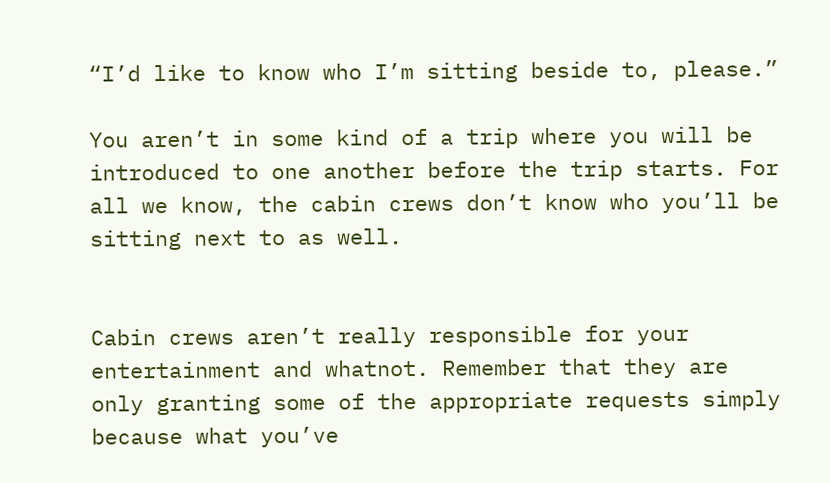“I’d like to know who I’m sitting beside to, please.”

You aren’t in some kind of a trip where you will be introduced to one another before the trip starts. For all we know, the cabin crews don’t know who you’ll be sitting next to as well.


Cabin crews aren’t really responsible for your entertainment and whatnot. Remember that they are only granting some of the appropriate requests simply because what you’ve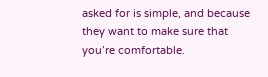asked for is simple, and because they want to make sure that you’re comfortable.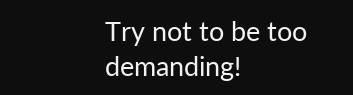Try not to be too demanding!